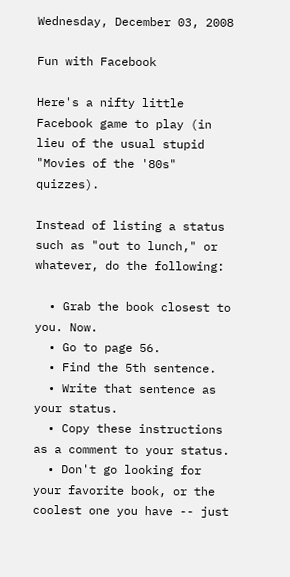Wednesday, December 03, 2008

Fun with Facebook

Here's a nifty little Facebook game to play (in lieu of the usual stupid "Movies of the '80s" quizzes).

Instead of listing a status such as "out to lunch," or whatever, do the following:

  • Grab the book closest to you. Now.
  • Go to page 56.
  • Find the 5th sentence.
  • Write that sentence as your status.
  • Copy these instructions as a comment to your status.
  • Don't go looking for your favorite book, or the coolest one you have -- just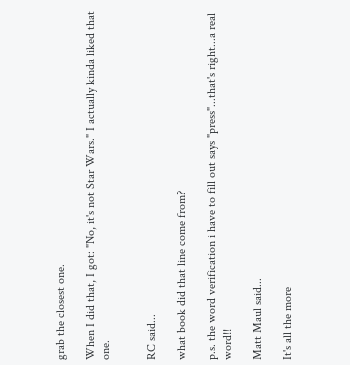grab the closest one.

When I did that, I got: "No, it's not Star Wars." I actually kinda liked that one.


RC said...

what book did that line come from?

p.s. the word verification i have to fill out says "press"...that's right...a real word!!

Matt Maul said...

It's all the more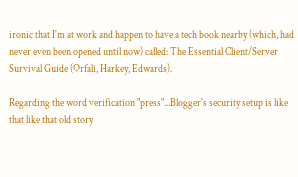ironic that I'm at work and happen to have a tech book nearby (which, had never even been opened until now) called: The Essential Client/Server Survival Guide (Orfali, Harkey, Edwards).

Regarding the word verification "press"...Blogger's security setup is like that like that old story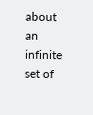about an infinite set of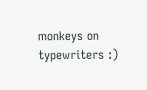monkeys on typewriters :)